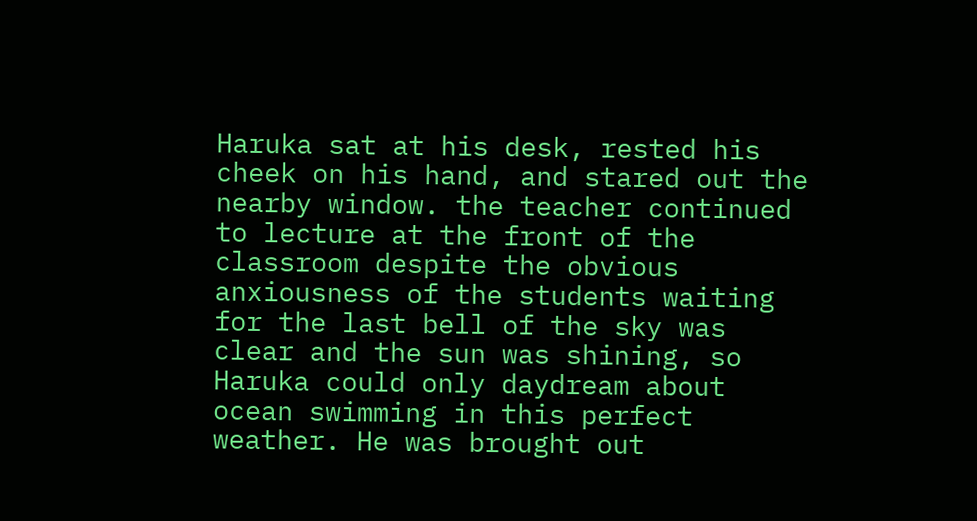Haruka sat at his desk, rested his cheek on his hand, and stared out the nearby window. the teacher continued to lecture at the front of the classroom despite the obvious anxiousness of the students waiting for the last bell of the sky was clear and the sun was shining, so Haruka could only daydream about ocean swimming in this perfect weather. He was brought out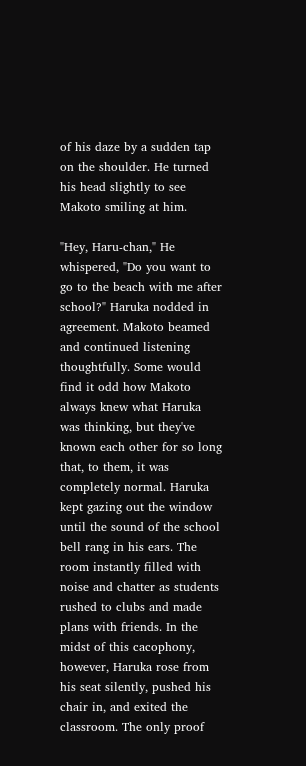of his daze by a sudden tap on the shoulder. He turned his head slightly to see Makoto smiling at him.

"Hey, Haru-chan," He whispered, "Do you want to go to the beach with me after school?" Haruka nodded in agreement. Makoto beamed and continued listening thoughtfully. Some would find it odd how Makoto always knew what Haruka was thinking, but they've known each other for so long that, to them, it was completely normal. Haruka kept gazing out the window until the sound of the school bell rang in his ears. The room instantly filled with noise and chatter as students rushed to clubs and made plans with friends. In the midst of this cacophony, however, Haruka rose from his seat silently, pushed his chair in, and exited the classroom. The only proof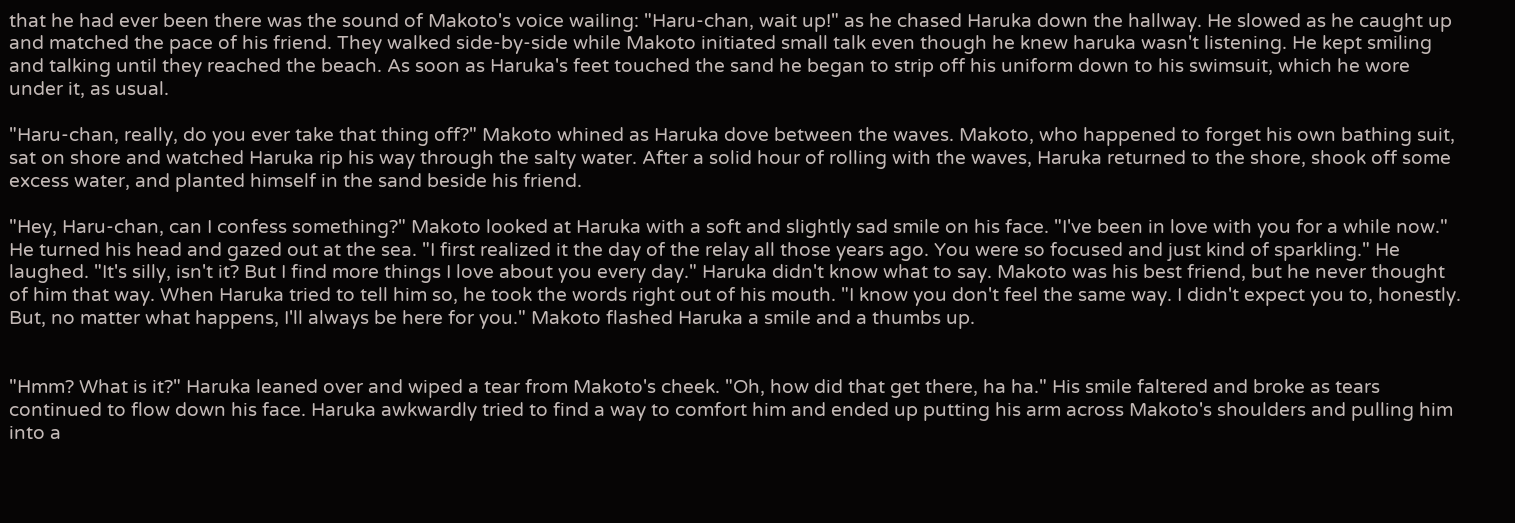that he had ever been there was the sound of Makoto's voice wailing: "Haru-chan, wait up!" as he chased Haruka down the hallway. He slowed as he caught up and matched the pace of his friend. They walked side-by-side while Makoto initiated small talk even though he knew haruka wasn't listening. He kept smiling and talking until they reached the beach. As soon as Haruka's feet touched the sand he began to strip off his uniform down to his swimsuit, which he wore under it, as usual.

"Haru-chan, really, do you ever take that thing off?" Makoto whined as Haruka dove between the waves. Makoto, who happened to forget his own bathing suit, sat on shore and watched Haruka rip his way through the salty water. After a solid hour of rolling with the waves, Haruka returned to the shore, shook off some excess water, and planted himself in the sand beside his friend.

"Hey, Haru-chan, can I confess something?" Makoto looked at Haruka with a soft and slightly sad smile on his face. "I've been in love with you for a while now." He turned his head and gazed out at the sea. "I first realized it the day of the relay all those years ago. You were so focused and just kind of sparkling." He laughed. "It's silly, isn't it? But I find more things I love about you every day." Haruka didn't know what to say. Makoto was his best friend, but he never thought of him that way. When Haruka tried to tell him so, he took the words right out of his mouth. "I know you don't feel the same way. I didn't expect you to, honestly. But, no matter what happens, I'll always be here for you." Makoto flashed Haruka a smile and a thumbs up.


"Hmm? What is it?" Haruka leaned over and wiped a tear from Makoto's cheek. "Oh, how did that get there, ha ha." His smile faltered and broke as tears continued to flow down his face. Haruka awkwardly tried to find a way to comfort him and ended up putting his arm across Makoto's shoulders and pulling him into a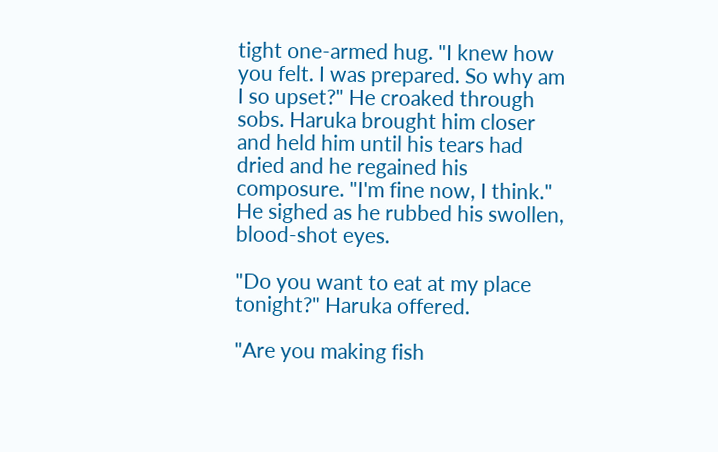tight one-armed hug. "I knew how you felt. I was prepared. So why am I so upset?" He croaked through sobs. Haruka brought him closer and held him until his tears had dried and he regained his composure. "I'm fine now, I think." He sighed as he rubbed his swollen, blood-shot eyes.

"Do you want to eat at my place tonight?" Haruka offered.

"Are you making fish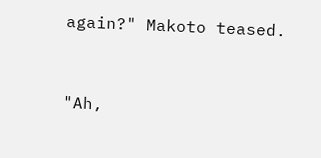again?" Makoto teased.


"Ah,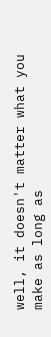well, it doesn't matter what you make as long as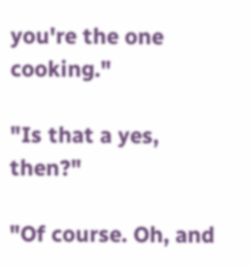you're the one cooking."

"Is that a yes, then?"

"Of course. Oh, and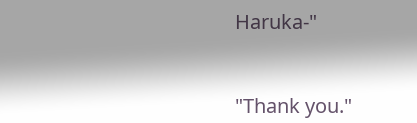Haruka-"


"Thank you."